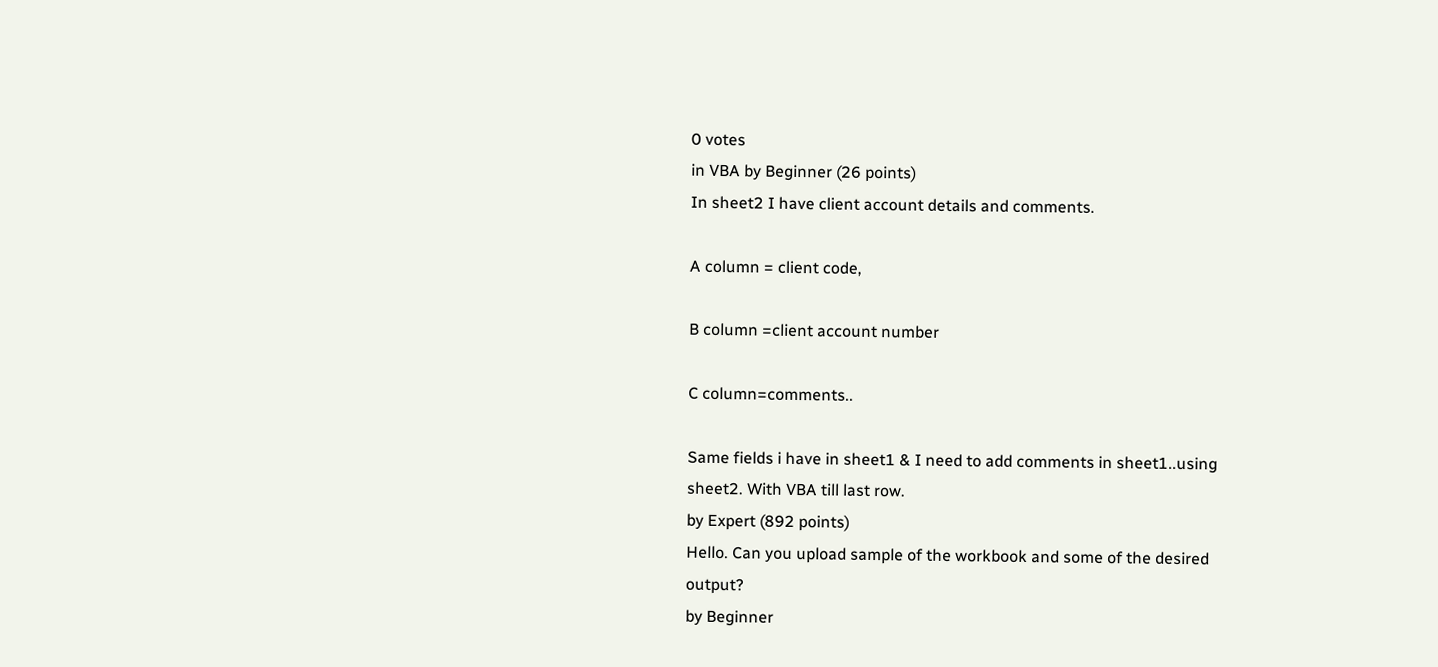0 votes
in VBA by Beginner (26 points)
In sheet2 I have client account details and comments.

A column = client code,

B column =client account number

C column=comments..

Same fields i have in sheet1 & I need to add comments in sheet1..using sheet2. With VBA till last row.
by Expert (892 points)
Hello. Can you upload sample of the workbook and some of the desired output?
by Beginner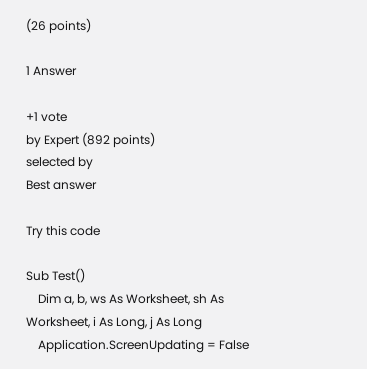(26 points)

1 Answer

+1 vote
by Expert (892 points)
selected by
Best answer

Try this code

Sub Test()
    Dim a, b, ws As Worksheet, sh As Worksheet, i As Long, j As Long
    Application.ScreenUpdating = False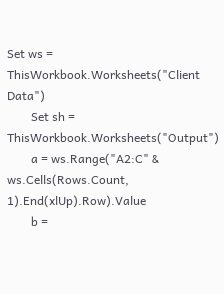Set ws = ThisWorkbook.Worksheets("Client Data")
        Set sh = ThisWorkbook.Worksheets("Output")
        a = ws.Range("A2:C" & ws.Cells(Rows.Count, 1).End(xlUp).Row).Value
        b =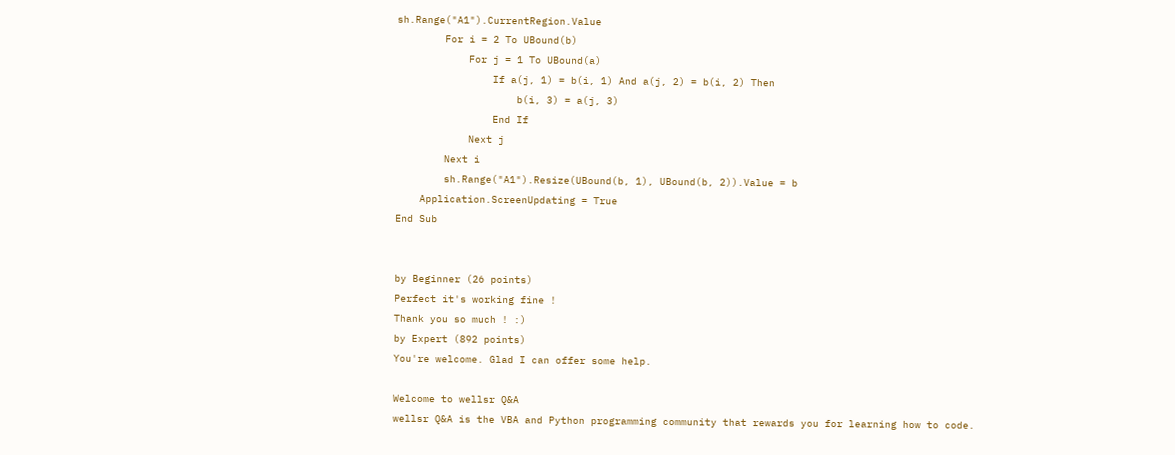sh.Range("A1").CurrentRegion.Value
        For i = 2 To UBound(b)
            For j = 1 To UBound(a)
                If a(j, 1) = b(i, 1) And a(j, 2) = b(i, 2) Then
                    b(i, 3) = a(j, 3)
                End If
            Next j
        Next i
        sh.Range("A1").Resize(UBound(b, 1), UBound(b, 2)).Value = b
    Application.ScreenUpdating = True
End Sub


by Beginner (26 points)
Perfect it's working fine !
Thank you so much ! :)
by Expert (892 points)
You're welcome. Glad I can offer some help.

Welcome to wellsr Q&A
wellsr Q&A is the VBA and Python programming community that rewards you for learning how to code.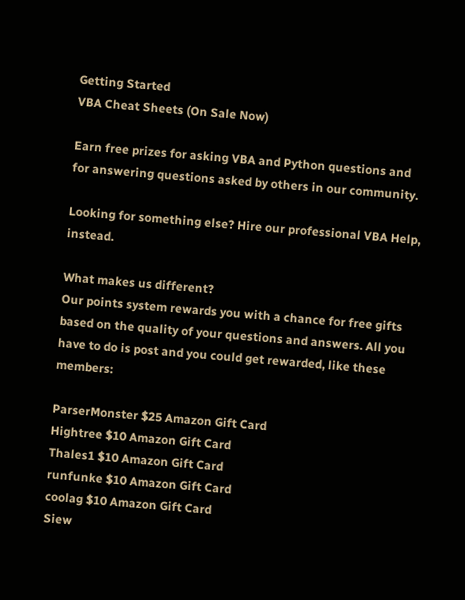Getting Started
VBA Cheat Sheets (On Sale Now)

Earn free prizes for asking VBA and Python questions and for answering questions asked by others in our community.

Looking for something else? Hire our professional VBA Help, instead.

What makes us different?
Our points system rewards you with a chance for free gifts based on the quality of your questions and answers. All you have to do is post and you could get rewarded, like these members:

ParserMonster $25 Amazon Gift Card
Hightree $10 Amazon Gift Card
Thales1 $10 Amazon Gift Card
runfunke $10 Amazon Gift Card
coolag $10 Amazon Gift Card
Siew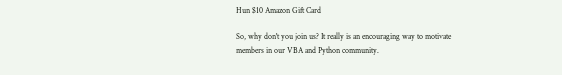Hun $10 Amazon Gift Card

So, why don't you join us? It really is an encouraging way to motivate members in our VBA and Python community.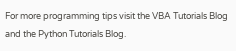For more programming tips visit the VBA Tutorials Blog and the Python Tutorials Blog.